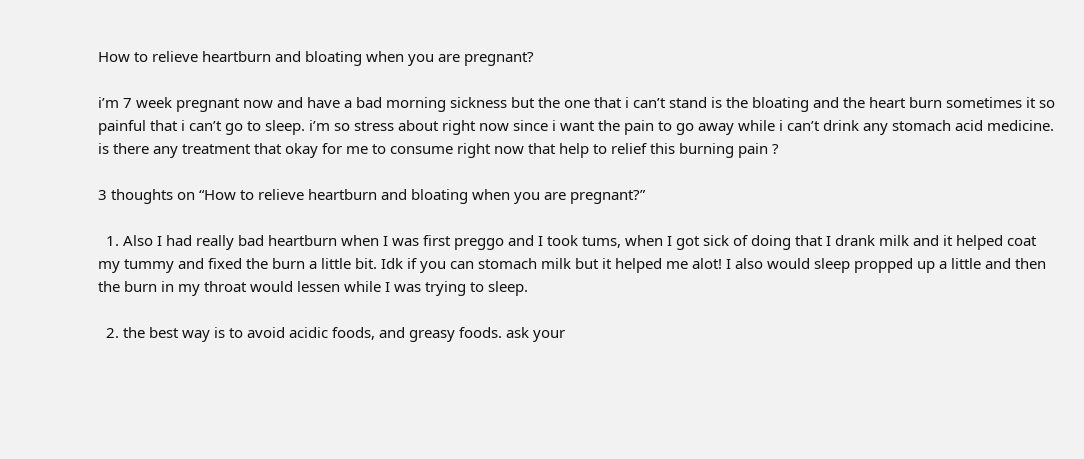How to relieve heartburn and bloating when you are pregnant?

i’m 7 week pregnant now and have a bad morning sickness but the one that i can’t stand is the bloating and the heart burn sometimes it so painful that i can’t go to sleep. i’m so stress about right now since i want the pain to go away while i can’t drink any stomach acid medicine. is there any treatment that okay for me to consume right now that help to relief this burning pain ?

3 thoughts on “How to relieve heartburn and bloating when you are pregnant?”

  1. Also I had really bad heartburn when I was first preggo and I took tums, when I got sick of doing that I drank milk and it helped coat my tummy and fixed the burn a little bit. Idk if you can stomach milk but it helped me alot! I also would sleep propped up a little and then the burn in my throat would lessen while I was trying to sleep.

  2. the best way is to avoid acidic foods, and greasy foods. ask your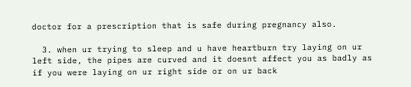doctor for a prescription that is safe during pregnancy also.

  3. when ur trying to sleep and u have heartburn try laying on ur left side, the pipes are curved and it doesnt affect you as badly as if you were laying on ur right side or on ur back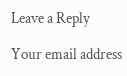Leave a Reply

Your email address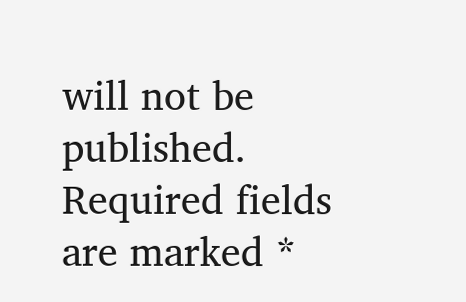will not be published. Required fields are marked *